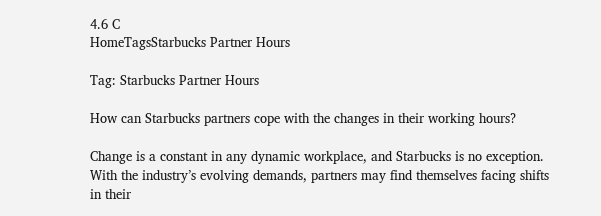4.6 C
HomeTagsStarbucks Partner Hours

Tag: Starbucks Partner Hours

How can Starbucks partners cope with the changes in their working hours?

Change is a constant in any dynamic workplace, and Starbucks is no exception. With the industry’s evolving demands, partners may find themselves facing shifts in their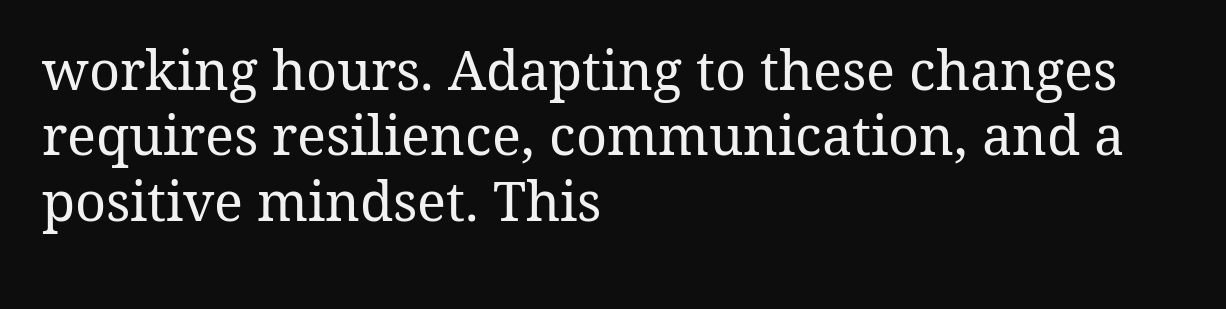working hours. Adapting to these changes requires resilience, communication, and a positive mindset. This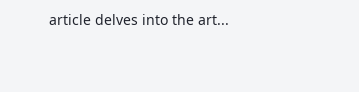article delves into the art...